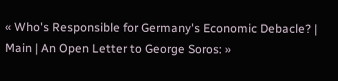« Who's Responsible for Germany's Economic Debacle? | Main | An Open Letter to George Soros: »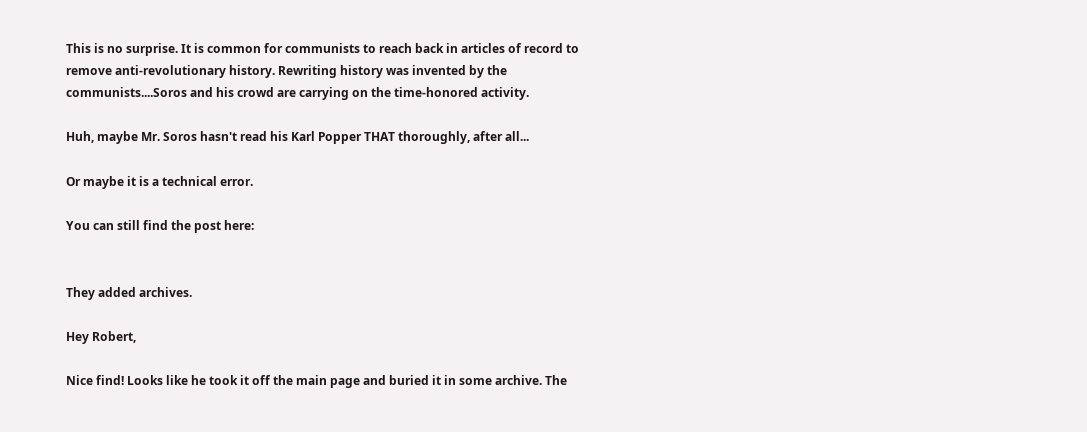This is no surprise. It is common for communists to reach back in articles of record to remove anti-revolutionary history. Rewriting history was invented by the communists....Soros and his crowd are carrying on the time-honored activity.

Huh, maybe Mr. Soros hasn't read his Karl Popper THAT thoroughly, after all...

Or maybe it is a technical error.

You can still find the post here:


They added archives.

Hey Robert,

Nice find! Looks like he took it off the main page and buried it in some archive. The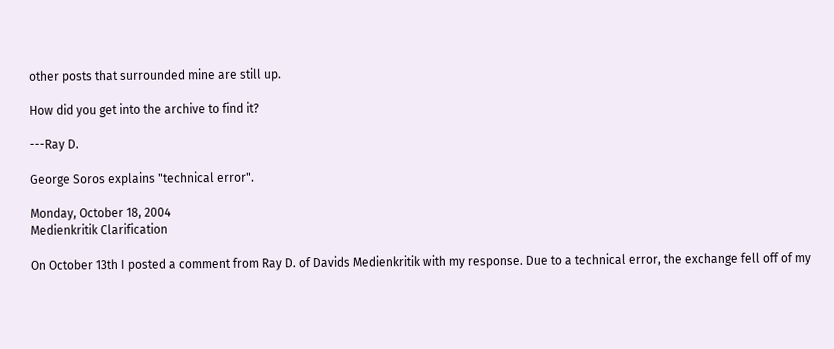other posts that surrounded mine are still up.

How did you get into the archive to find it?

---Ray D.

George Soros explains "technical error".

Monday, October 18, 2004
Medienkritik Clarification

On October 13th I posted a comment from Ray D. of Davids Medienkritik with my response. Due to a technical error, the exchange fell off of my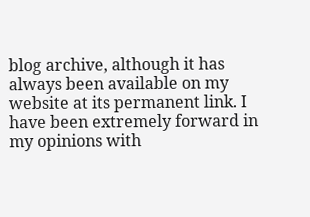blog archive, although it has always been available on my website at its permanent link. I have been extremely forward in my opinions with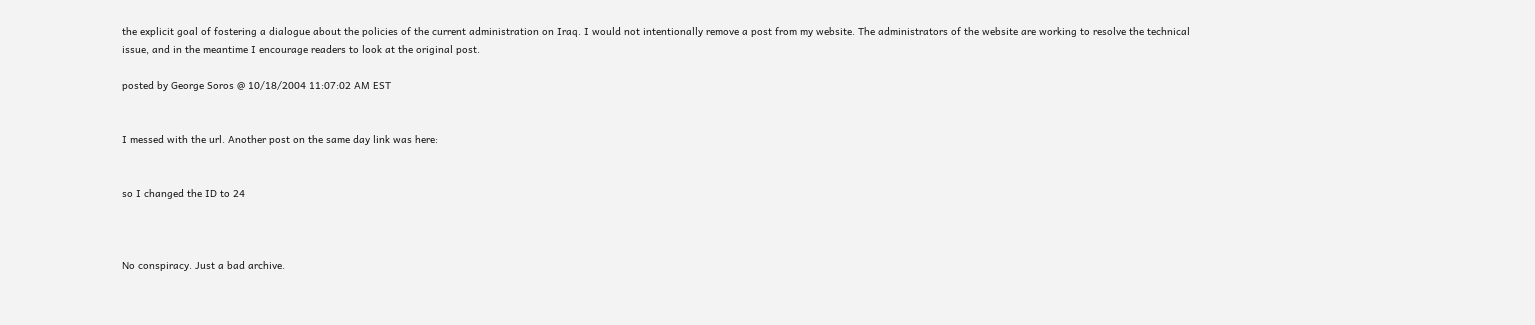the explicit goal of fostering a dialogue about the policies of the current administration on Iraq. I would not intentionally remove a post from my website. The administrators of the website are working to resolve the technical issue, and in the meantime I encourage readers to look at the original post.

posted by George Soros @ 10/18/2004 11:07:02 AM EST


I messed with the url. Another post on the same day link was here:


so I changed the ID to 24



No conspiracy. Just a bad archive.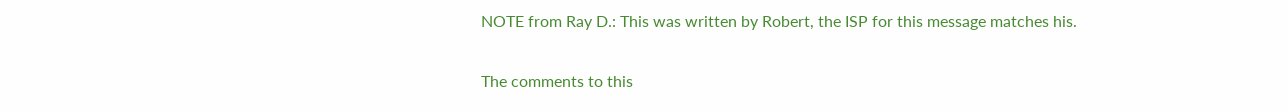NOTE from Ray D.: This was written by Robert, the ISP for this message matches his.

The comments to this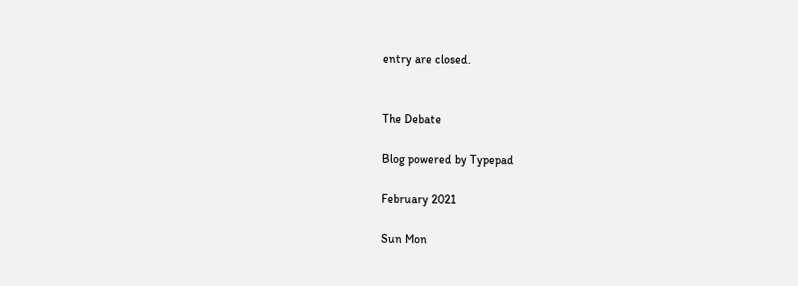entry are closed.


The Debate

Blog powered by Typepad

February 2021

Sun Mon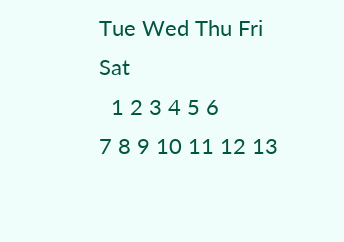Tue Wed Thu Fri Sat
  1 2 3 4 5 6
7 8 9 10 11 12 13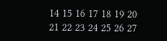14 15 16 17 18 19 20
21 22 23 24 25 26 27